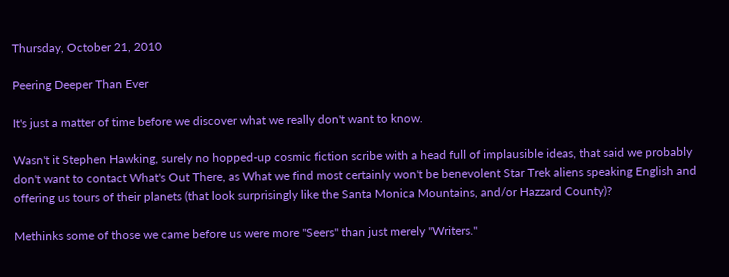Thursday, October 21, 2010

Peering Deeper Than Ever

It's just a matter of time before we discover what we really don't want to know.

Wasn't it Stephen Hawking, surely no hopped-up cosmic fiction scribe with a head full of implausible ideas, that said we probably don't want to contact What's Out There, as What we find most certainly won't be benevolent Star Trek aliens speaking English and offering us tours of their planets (that look surprisingly like the Santa Monica Mountains, and/or Hazzard County)?

Methinks some of those we came before us were more "Seers" than just merely "Writers."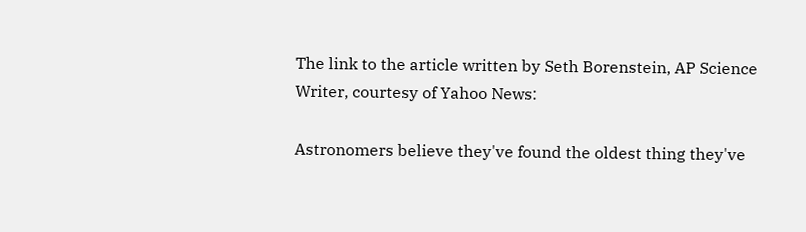The link to the article written by Seth Borenstein, AP Science Writer, courtesy of Yahoo News:

Astronomers believe they've found the oldest thing they've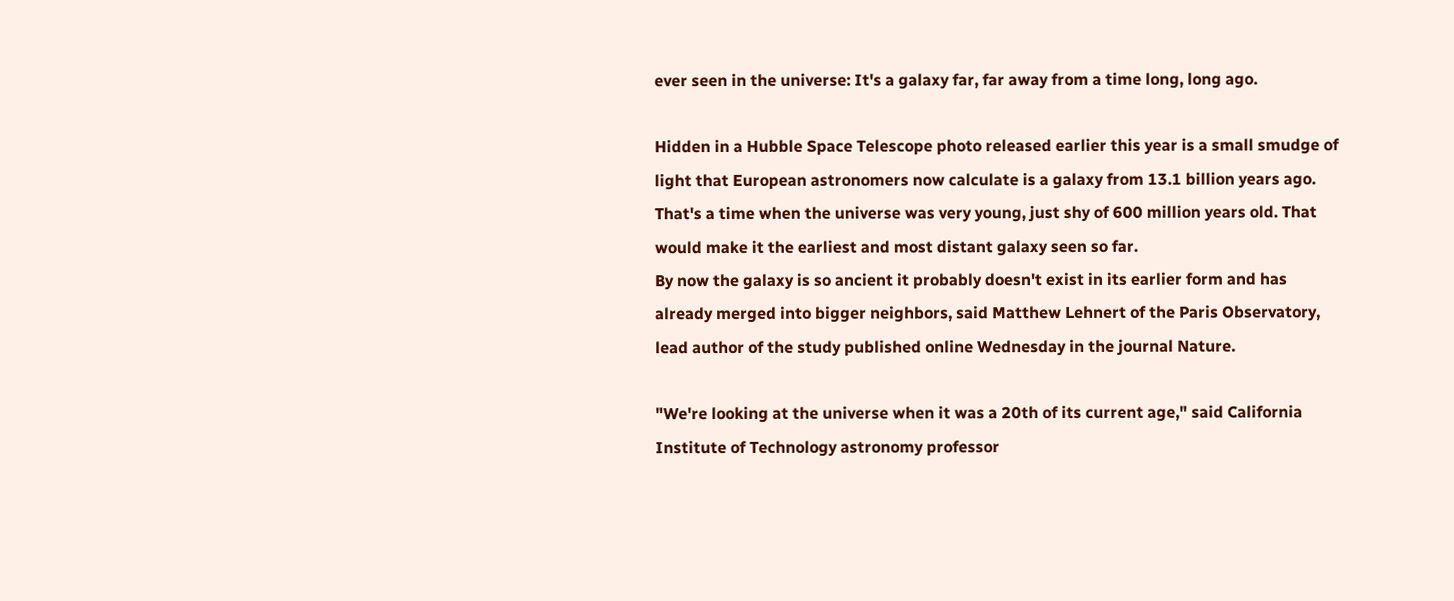ever seen in the universe: It's a galaxy far, far away from a time long, long ago.

Hidden in a Hubble Space Telescope photo released earlier this year is a small smudge of light that European astronomers now calculate is a galaxy from 13.1 billion years ago. That's a time when the universe was very young, just shy of 600 million years old. That would make it the earliest and most distant galaxy seen so far.
By now the galaxy is so ancient it probably doesn't exist in its earlier form and has already merged into bigger neighbors, said Matthew Lehnert of the Paris Observatory, lead author of the study published online Wednesday in the journal Nature.

"We're looking at the universe when it was a 20th of its current age," said California Institute of Technology astronomy professor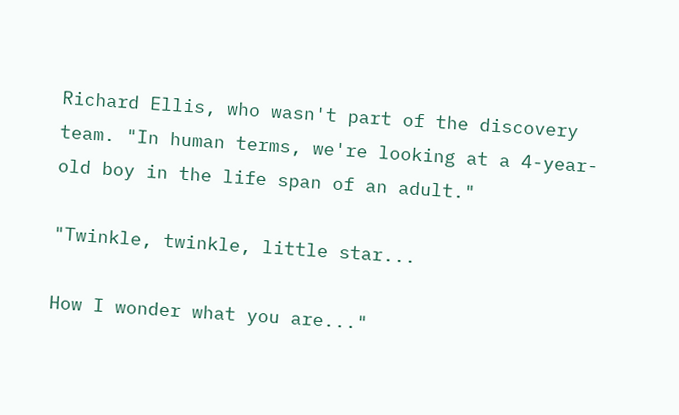Richard Ellis, who wasn't part of the discovery team. "In human terms, we're looking at a 4-year-old boy in the life span of an adult."

"Twinkle, twinkle, little star...

How I wonder what you are..."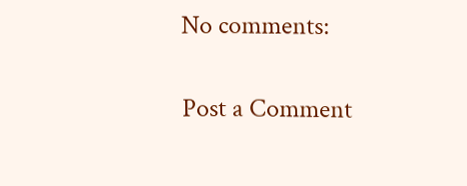No comments:

Post a Comment